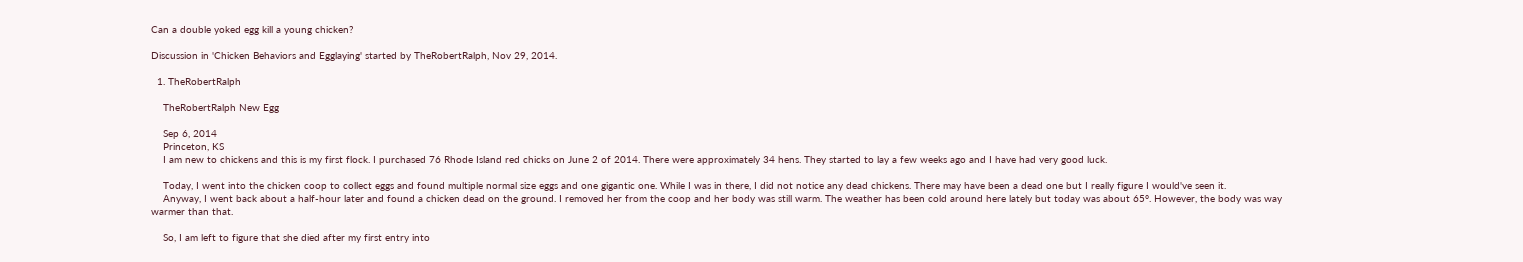Can a double yoked egg kill a young chicken?

Discussion in 'Chicken Behaviors and Egglaying' started by TheRobertRalph, Nov 29, 2014.

  1. TheRobertRalph

    TheRobertRalph New Egg

    Sep 6, 2014
    Princeton, KS
    I am new to chickens and this is my first flock. I purchased 76 Rhode Island red chicks on June 2 of 2014. There were approximately 34 hens. They started to lay a few weeks ago and I have had very good luck.

    Today, I went into the chicken coop to collect eggs and found multiple normal size eggs and one gigantic one. While I was in there, I did not notice any dead chickens. There may have been a dead one but I really figure I would've seen it.
    Anyway, I went back about a half-hour later and found a chicken dead on the ground. I removed her from the coop and her body was still warm. The weather has been cold around here lately but today was about 65°. However, the body was way warmer than that.

    So, I am left to figure that she died after my first entry into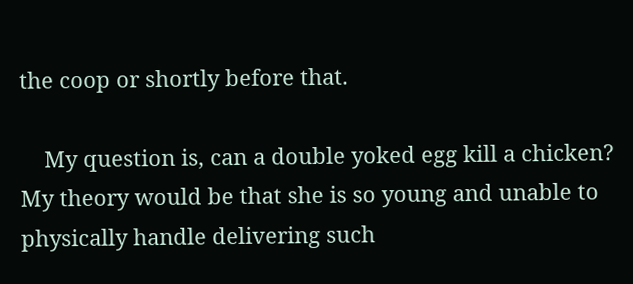the coop or shortly before that.

    My question is, can a double yoked egg kill a chicken? My theory would be that she is so young and unable to physically handle delivering such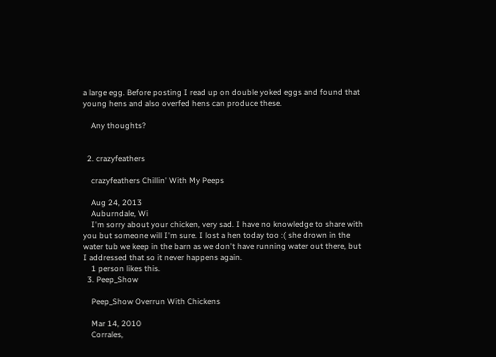a large egg. Before posting I read up on double yoked eggs and found that young hens and also overfed hens can produce these.

    Any thoughts?


  2. crazyfeathers

    crazyfeathers Chillin' With My Peeps

    Aug 24, 2013
    Auburndale, Wi
    I'm sorry about your chicken, very sad. I have no knowledge to share with you but someone will I'm sure. I lost a hen today too :( she drown in the water tub we keep in the barn as we don't have running water out there, but I addressed that so it never happens again.
    1 person likes this.
  3. Peep_Show

    Peep_Show Overrun With Chickens

    Mar 14, 2010
    Corrales,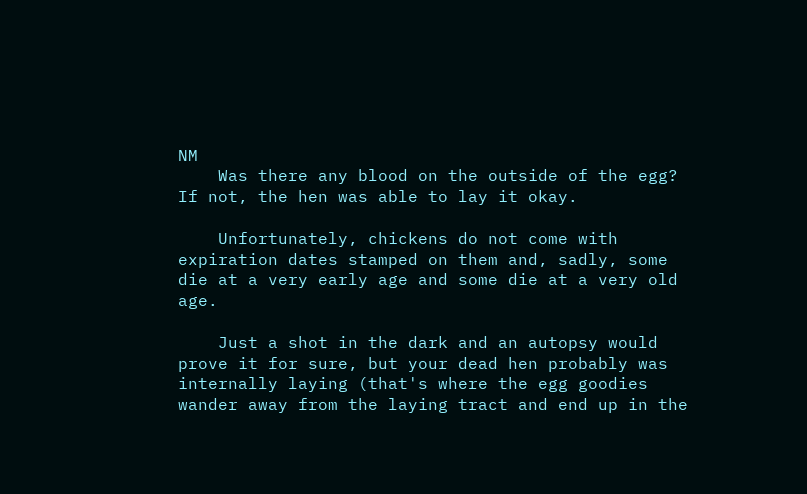NM
    Was there any blood on the outside of the egg? If not, the hen was able to lay it okay.

    Unfortunately, chickens do not come with expiration dates stamped on them and, sadly, some die at a very early age and some die at a very old age.

    Just a shot in the dark and an autopsy would prove it for sure, but your dead hen probably was internally laying (that's where the egg goodies wander away from the laying tract and end up in the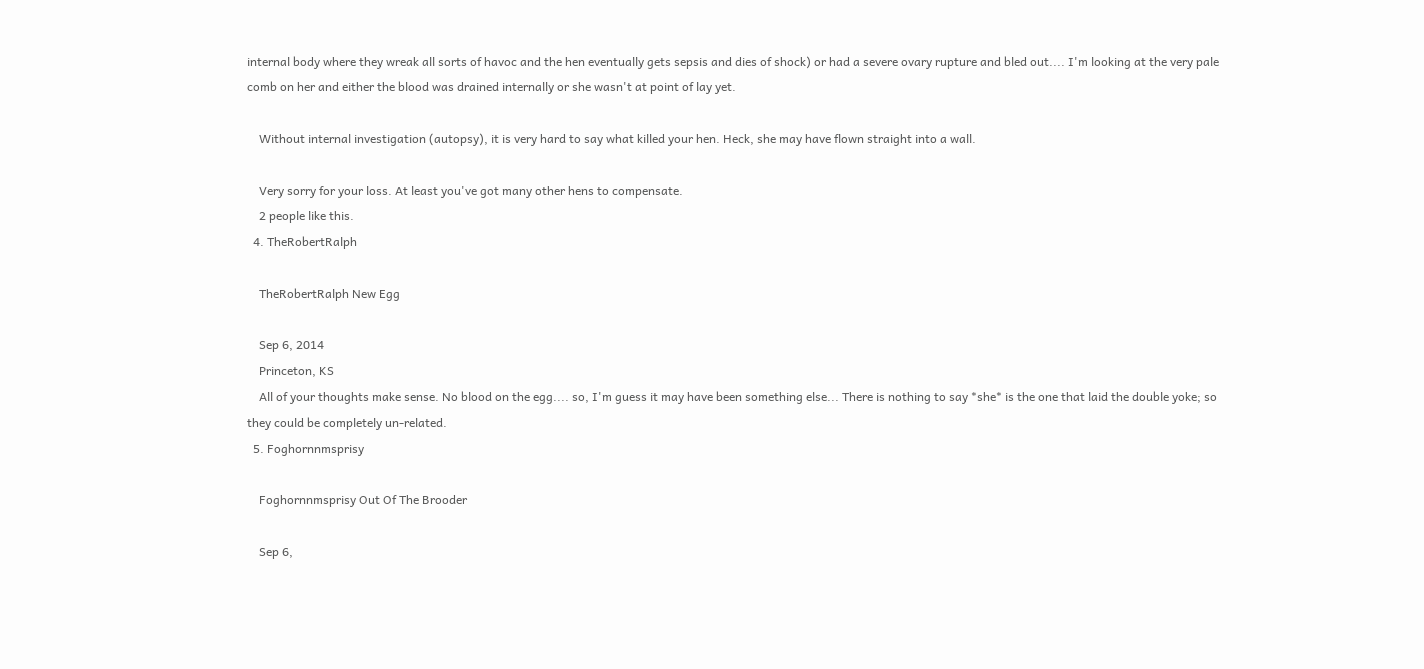internal body where they wreak all sorts of havoc and the hen eventually gets sepsis and dies of shock) or had a severe ovary rupture and bled out.... I'm looking at the very pale comb on her and either the blood was drained internally or she wasn't at point of lay yet.

    Without internal investigation (autopsy), it is very hard to say what killed your hen. Heck, she may have flown straight into a wall.

    Very sorry for your loss. At least you've got many other hens to compensate.
    2 people like this.
  4. TheRobertRalph

    TheRobertRalph New Egg

    Sep 6, 2014
    Princeton, KS
    All of your thoughts make sense. No blood on the egg.... so, I'm guess it may have been something else... There is nothing to say *she* is the one that laid the double yoke; so they could be completely un-related.
  5. Foghornnmsprisy

    Foghornnmsprisy Out Of The Brooder

    Sep 6,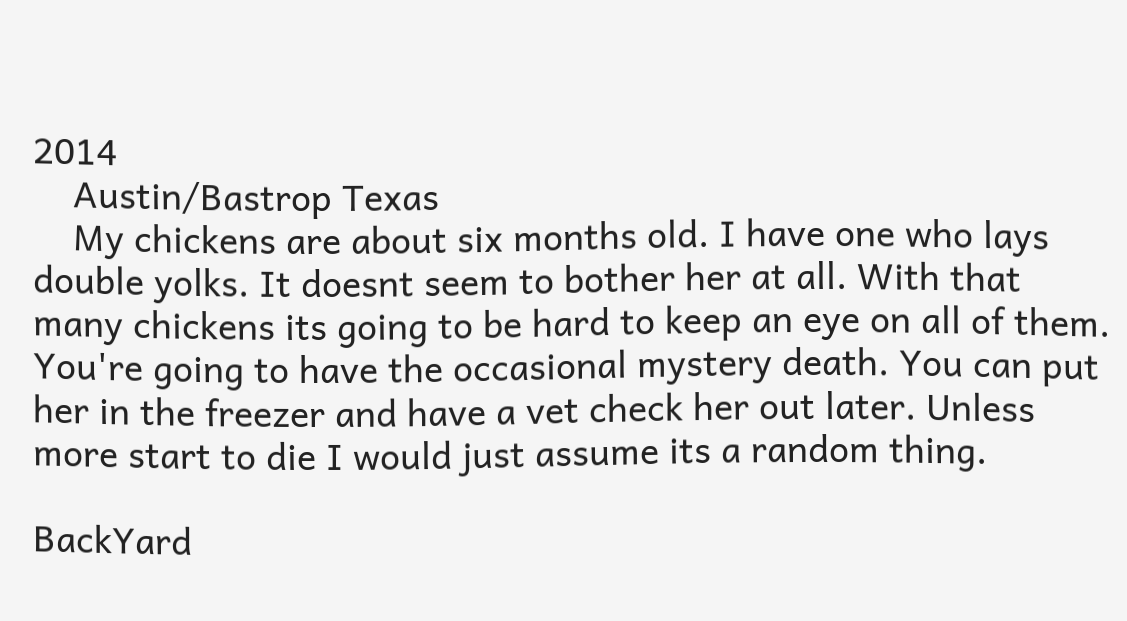2014
    Austin/Bastrop Texas
    My chickens are about six months old. I have one who lays double yolks. It doesnt seem to bother her at all. With that many chickens its going to be hard to keep an eye on all of them. You're going to have the occasional mystery death. You can put her in the freezer and have a vet check her out later. Unless more start to die I would just assume its a random thing.

BackYard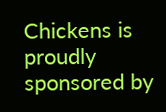Chickens is proudly sponsored by